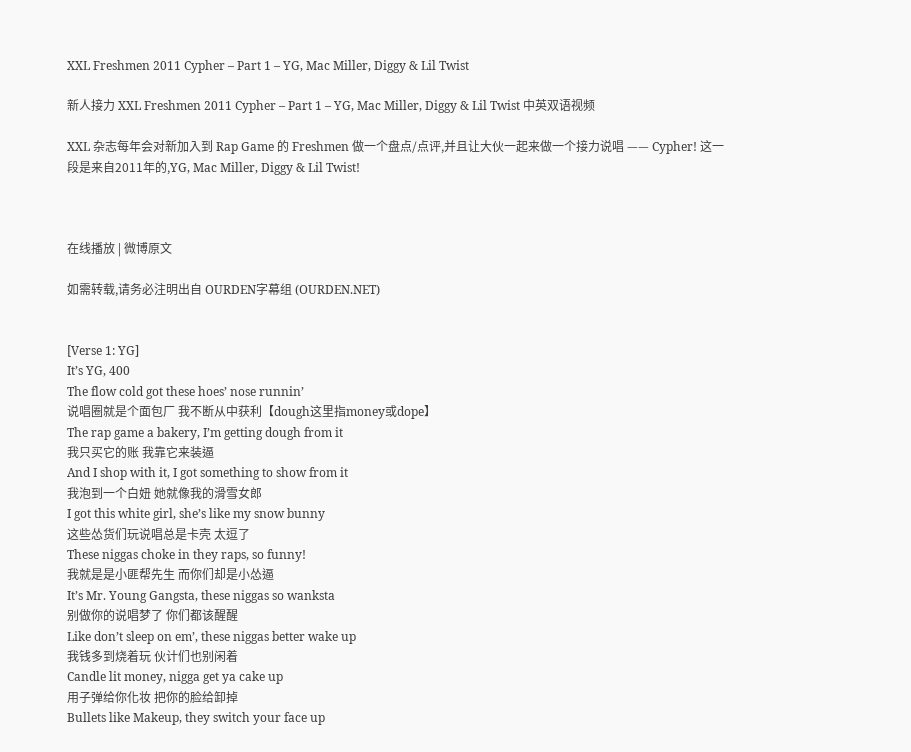XXL Freshmen 2011 Cypher – Part 1 – YG, Mac Miller, Diggy & Lil Twist

新人接力 XXL Freshmen 2011 Cypher – Part 1 – YG, Mac Miller, Diggy & Lil Twist 中英双语视频

XXL 杂志每年会对新加入到 Rap Game 的 Freshmen 做一个盘点/点评,并且让大伙一起来做一个接力说唱 —— Cypher! 这一段是来自2011年的,YG, Mac Miller, Diggy & Lil Twist!



在线播放 | 微博原文

如需转载,请务必注明出自 OURDEN字幕组 (OURDEN.NET)


[Verse 1: YG]
It’s YG, 400
The flow cold got these hoes’ nose runnin’
说唱圈就是个面包厂 我不断从中获利【dough这里指money或dope】
The rap game a bakery, I’m getting dough from it
我只买它的账 我靠它来装逼
And I shop with it, I got something to show from it
我泡到一个白妞 她就像我的滑雪女郎
I got this white girl, she’s like my snow bunny
这些怂货们玩说唱总是卡壳 太逗了
These niggas choke in they raps, so funny!
我就是是小匪帮先生 而你们却是小怂逼
It’s Mr. Young Gangsta, these niggas so wanksta
别做你的说唱梦了 你们都该醒醒
Like don’t sleep on em’, these niggas better wake up
我钱多到烧着玩 伙计们也别闲着
Candle lit money, nigga get ya cake up
用子弹给你化妆 把你的脸给卸掉
Bullets like Makeup, they switch your face up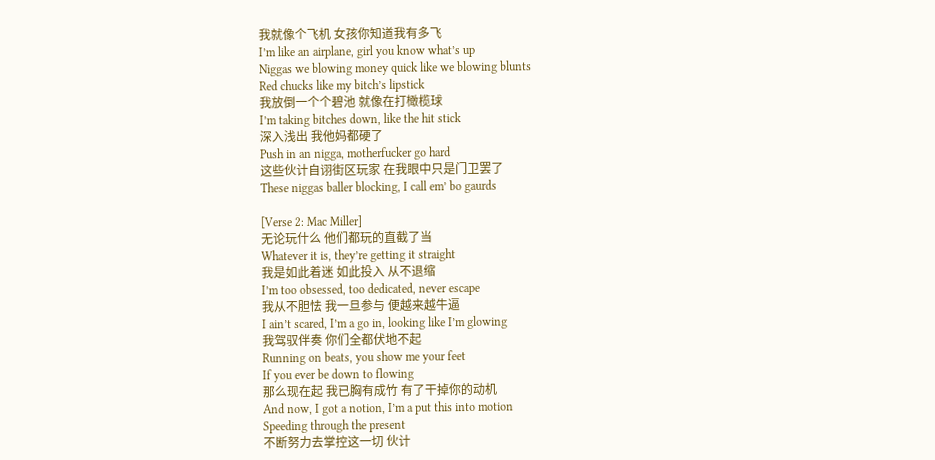我就像个飞机 女孩你知道我有多飞
I’m like an airplane, girl you know what’s up
Niggas we blowing money quick like we blowing blunts
Red chucks like my bitch’s lipstick
我放倒一个个碧池 就像在打橄榄球
I’m taking bitches down, like the hit stick
深入浅出 我他妈都硬了
Push in an nigga, motherfucker go hard
这些伙计自诩街区玩家 在我眼中只是门卫罢了
These niggas baller blocking, I call em’ bo gaurds

[Verse 2: Mac Miller]
无论玩什么 他们都玩的直截了当
Whatever it is, they’re getting it straight
我是如此着迷 如此投入 从不退缩
I’m too obsessed, too dedicated, never escape
我从不胆怯 我一旦参与 便越来越牛逼
I ain’t scared, I’m a go in, looking like I’m glowing
我驾驭伴奏 你们全都伏地不起
Running on beats, you show me your feet
If you ever be down to flowing
那么现在起 我已胸有成竹 有了干掉你的动机
And now, I got a notion, I’m a put this into motion
Speeding through the present
不断努力去掌控这一切 伙计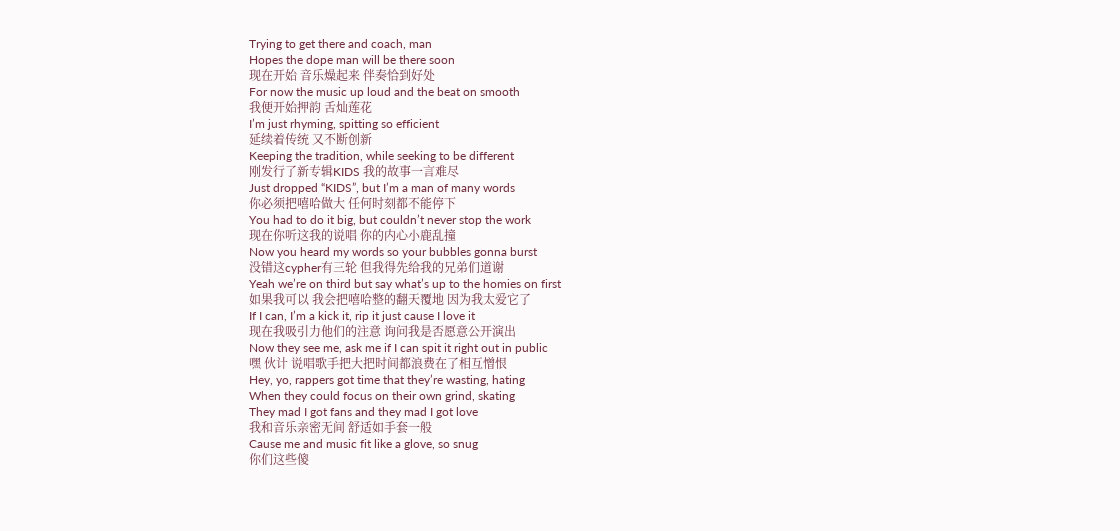Trying to get there and coach, man
Hopes the dope man will be there soon
现在开始 音乐燥起来 伴奏恰到好处
For now the music up loud and the beat on smooth
我便开始押韵 舌灿莲花
I’m just rhyming, spitting so efficient
延续着传统 又不断创新
Keeping the tradition, while seeking to be different
刚发行了新专辑KIDS 我的故事一言难尽
Just dropped “KIDS”, but I’m a man of many words
你必须把嘻哈做大 任何时刻都不能停下
You had to do it big, but couldn’t never stop the work
现在你听这我的说唱 你的内心小鹿乱撞
Now you heard my words so your bubbles gonna burst
没错这cypher有三轮 但我得先给我的兄弟们道谢
Yeah we’re on third but say what’s up to the homies on first
如果我可以 我会把嘻哈整的翻天覆地 因为我太爱它了
If I can, I’m a kick it, rip it just cause I love it
现在我吸引力他们的注意 询问我是否愿意公开演出
Now they see me, ask me if I can spit it right out in public
嘿 伙计 说唱歌手把大把时间都浪费在了相互憎恨
Hey, yo, rappers got time that they’re wasting, hating
When they could focus on their own grind, skating
They mad I got fans and they mad I got love
我和音乐亲密无间 舒适如手套一般
Cause me and music fit like a glove, so snug
你们这些傻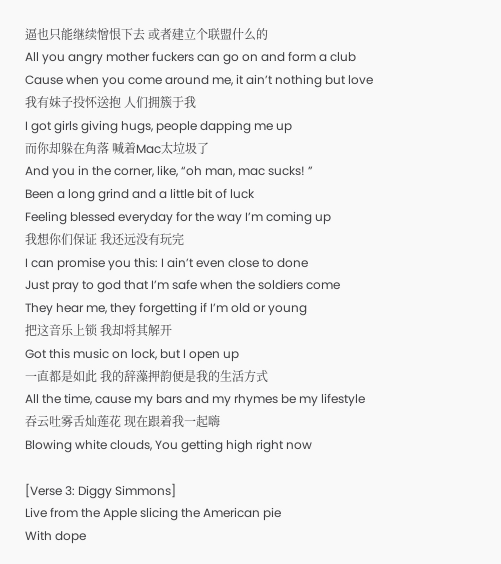逼也只能继续憎恨下去 或者建立个联盟什么的
All you angry mother fuckers can go on and form a club
Cause when you come around me, it ain’t nothing but love
我有妹子投怀送抱 人们拥簇于我
I got girls giving hugs, people dapping me up
而你却躲在角落 喊着Mac太垃圾了
And you in the corner, like, “oh man, mac sucks! ”
Been a long grind and a little bit of luck
Feeling blessed everyday for the way I’m coming up
我想你们保证 我还远没有玩完
I can promise you this: I ain’t even close to done
Just pray to god that I’m safe when the soldiers come
They hear me, they forgetting if I’m old or young
把这音乐上锁 我却将其解开
Got this music on lock, but I open up
一直都是如此 我的辞藻押韵便是我的生活方式
All the time, cause my bars and my rhymes be my lifestyle
吞云吐雾舌灿莲花 现在跟着我一起嗨
Blowing white clouds, You getting high right now

[Verse 3: Diggy Simmons]
Live from the Apple slicing the American pie
With dope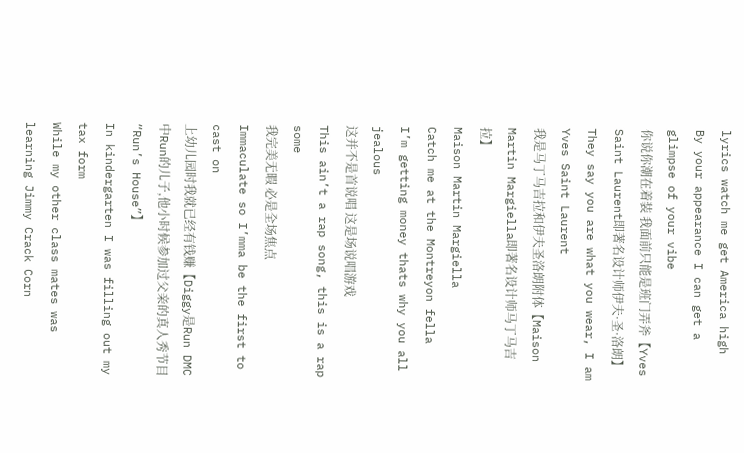lyrics watch me get America high
By your appearance I can get a glimpse of your vibe
你说你潮在着装 我面前只能是班门弄斧【Yves Saint Laurent即著名设计师伊夫·圣·洛朗】
They say you are what you wear, I am Yves Saint Laurent
我是马丁马吉拉和伊夫圣洛朗附体【Maison Martin Margiella即著名设计师马丁马吉拉】
Maison Martin Margiella
Catch me at the Montreyon fella
I’m getting money thats why you all jealous
这并不是首说唱 这是场说唱游戏
This ain’t a rap song, this is a rap some
我完美无暇 必是全场焦点
Immaculate so I’mma be the first to cast on
上幼儿园时我就已经有钱赚【Diggy是Run DMC中Run的儿子,他小时候参加过父亲的真人秀节目“Run’s House”】
In kindergarten I was filling out my tax form
While my other class mates was learning Jimmy Crack Corn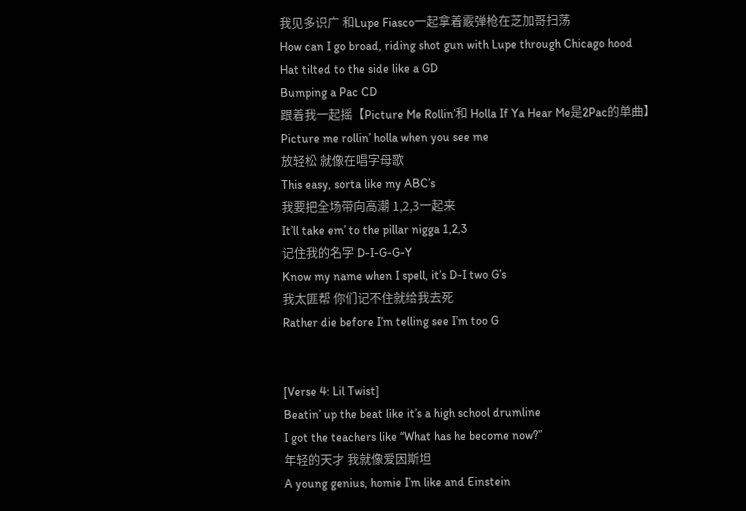我见多识广 和Lupe Fiasco一起拿着霰弹枪在芝加哥扫荡
How can I go broad, riding shot gun with Lupe through Chicago hood
Hat tilted to the side like a GD
Bumping a Pac CD
跟着我一起摇【Picture Me Rollin’和 Holla If Ya Hear Me是2Pac的单曲】
Picture me rollin’ holla when you see me
放轻松 就像在唱字母歌
This easy, sorta like my ABC’s
我要把全场带向高潮 1,2,3一起来
It’ll take em’ to the pillar nigga 1,2,3
记住我的名字 D-I-G-G-Y
Know my name when I spell, it’s D-I two G’s
我太匪帮 你们记不住就给我去死
Rather die before I’m telling see I’m too G


[Verse 4: Lil Twist]
Beatin’ up the beat like it’s a high school drumline
I got the teachers like “What has he become now?”
年轻的天才 我就像爱因斯坦
A young genius, homie I’m like and Einstein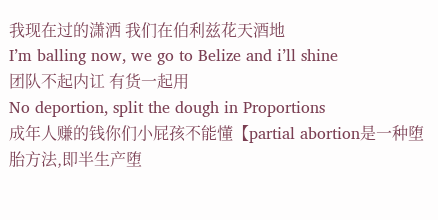我现在过的潇洒 我们在伯利兹花天酒地
I’m balling now, we go to Belize and i’ll shine
团队不起内讧 有货一起用
No deportion, split the dough in Proportions
成年人赚的钱你们小屁孩不能懂【partial abortion是一种堕胎方法,即半生产堕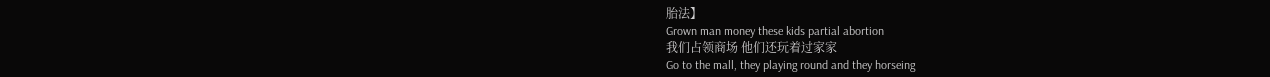胎法】
Grown man money these kids partial abortion
我们占领商场 他们还玩着过家家
Go to the mall, they playing round and they horseing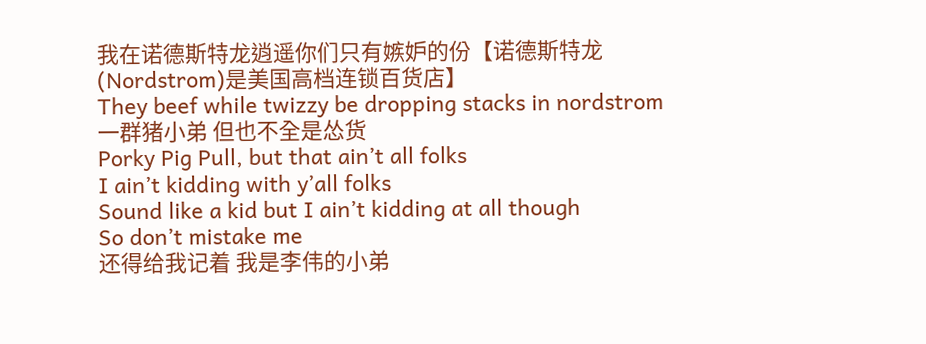我在诺德斯特龙逍遥你们只有嫉妒的份【诺德斯特龙 (Nordstrom)是美国高档连锁百货店】
They beef while twizzy be dropping stacks in nordstrom
一群猪小弟 但也不全是怂货
Porky Pig Pull, but that ain’t all folks
I ain’t kidding with y’all folks
Sound like a kid but I ain’t kidding at all though
So don’t mistake me
还得给我记着 我是李伟的小弟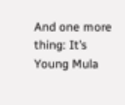And one more thing: It’s Young Mula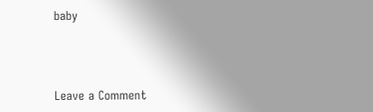baby



Leave a Comment